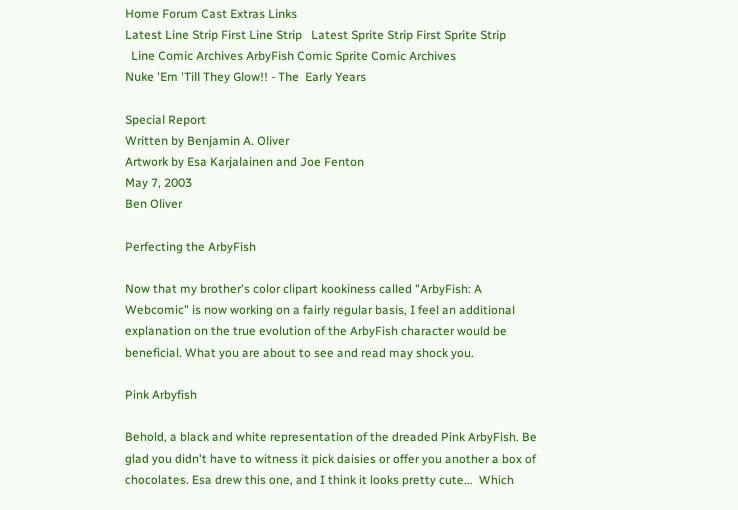Home Forum Cast Extras Links
Latest Line Strip First Line Strip   Latest Sprite Strip First Sprite Strip
  Line Comic Archives ArbyFish Comic Sprite Comic Archives
Nuke 'Em 'Till They Glow!! - The  Early Years

Special Report
Written by Benjamin A. Oliver
Artwork by Esa Karjalainen and Joe Fenton
May 7, 2003
Ben Oliver

Perfecting the ArbyFish

Now that my brother's color clipart kookiness called "ArbyFish: A Webcomic" is now working on a fairly regular basis, I feel an additional explanation on the true evolution of the ArbyFish character would be beneficial. What you are about to see and read may shock you.

Pink Arbyfish

Behold, a black and white representation of the dreaded Pink ArbyFish. Be glad you didn't have to witness it pick daisies or offer you another a box of chocolates. Esa drew this one, and I think it looks pretty cute...  Which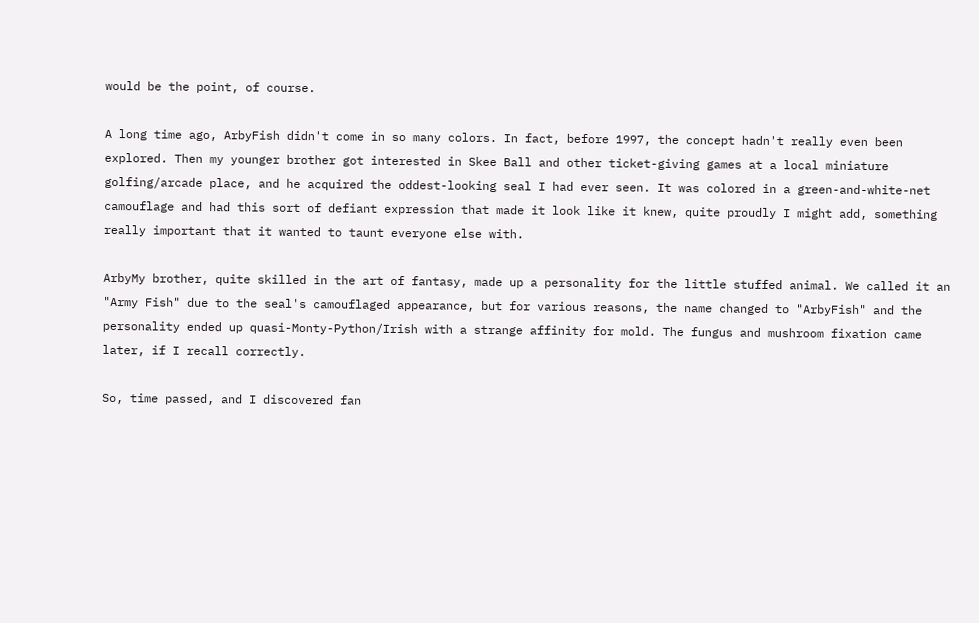would be the point, of course.

A long time ago, ArbyFish didn't come in so many colors. In fact, before 1997, the concept hadn't really even been explored. Then my younger brother got interested in Skee Ball and other ticket-giving games at a local miniature golfing/arcade place, and he acquired the oddest-looking seal I had ever seen. It was colored in a green-and-white-net camouflage and had this sort of defiant expression that made it look like it knew, quite proudly I might add, something really important that it wanted to taunt everyone else with.

ArbyMy brother, quite skilled in the art of fantasy, made up a personality for the little stuffed animal. We called it an "Army Fish" due to the seal's camouflaged appearance, but for various reasons, the name changed to "ArbyFish" and the personality ended up quasi-Monty-Python/Irish with a strange affinity for mold. The fungus and mushroom fixation came later, if I recall correctly.

So, time passed, and I discovered fan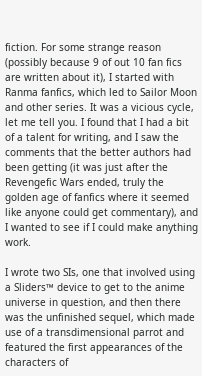fiction. For some strange reason (possibly because 9 of out 10 fan fics are written about it), I started with Ranma fanfics, which led to Sailor Moon and other series. It was a vicious cycle, let me tell you. I found that I had a bit of a talent for writing, and I saw the comments that the better authors had been getting (it was just after the Revengefic Wars ended, truly the golden age of fanfics where it seemed like anyone could get commentary), and I wanted to see if I could make anything work.

I wrote two SIs, one that involved using a Sliders™ device to get to the anime universe in question, and then there was the unfinished sequel, which made use of a transdimensional parrot and featured the first appearances of the characters of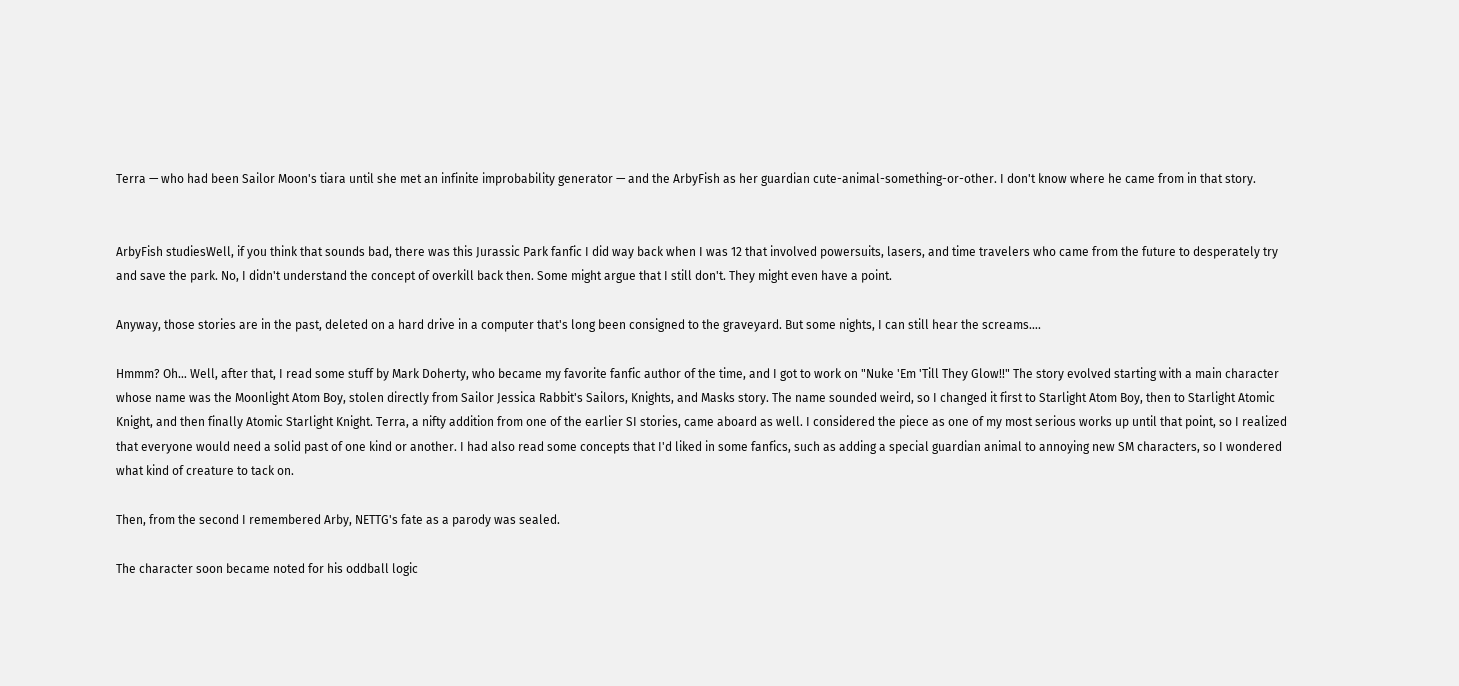Terra — who had been Sailor Moon's tiara until she met an infinite improbability generator — and the ArbyFish as her guardian cute-animal-something-or-other. I don't know where he came from in that story.


ArbyFish studiesWell, if you think that sounds bad, there was this Jurassic Park fanfic I did way back when I was 12 that involved powersuits, lasers, and time travelers who came from the future to desperately try and save the park. No, I didn't understand the concept of overkill back then. Some might argue that I still don't. They might even have a point.

Anyway, those stories are in the past, deleted on a hard drive in a computer that's long been consigned to the graveyard. But some nights, I can still hear the screams….

Hmmm? Oh… Well, after that, I read some stuff by Mark Doherty, who became my favorite fanfic author of the time, and I got to work on "Nuke 'Em 'Till They Glow!!" The story evolved starting with a main character whose name was the Moonlight Atom Boy, stolen directly from Sailor Jessica Rabbit's Sailors, Knights, and Masks story. The name sounded weird, so I changed it first to Starlight Atom Boy, then to Starlight Atomic Knight, and then finally Atomic Starlight Knight. Terra, a nifty addition from one of the earlier SI stories, came aboard as well. I considered the piece as one of my most serious works up until that point, so I realized that everyone would need a solid past of one kind or another. I had also read some concepts that I'd liked in some fanfics, such as adding a special guardian animal to annoying new SM characters, so I wondered what kind of creature to tack on.

Then, from the second I remembered Arby, NETTG's fate as a parody was sealed.

The character soon became noted for his oddball logic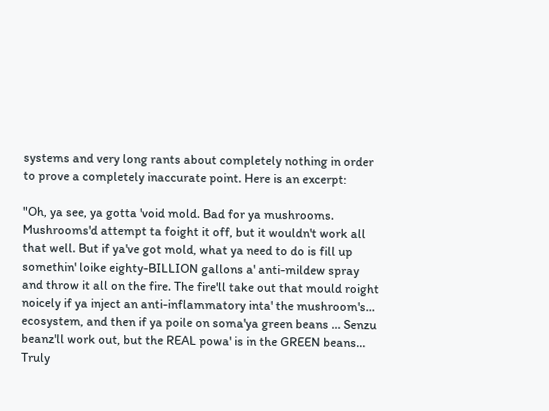systems and very long rants about completely nothing in order to prove a completely inaccurate point. Here is an excerpt:

"Oh, ya see, ya gotta 'void mold. Bad for ya mushrooms. Mushrooms'd attempt ta foight it off, but it wouldn't work all that well. But if ya've got mold, what ya need to do is fill up somethin' loike eighty-BILLION gallons a' anti-mildew spray and throw it all on the fire. The fire'll take out that mould roight noicely if ya inject an anti-inflammatory inta' the mushroom's… ecosystem, and then if ya poile on soma'ya green beans … Senzu beanz'll work out, but the REAL powa' is in the GREEN beans… Truly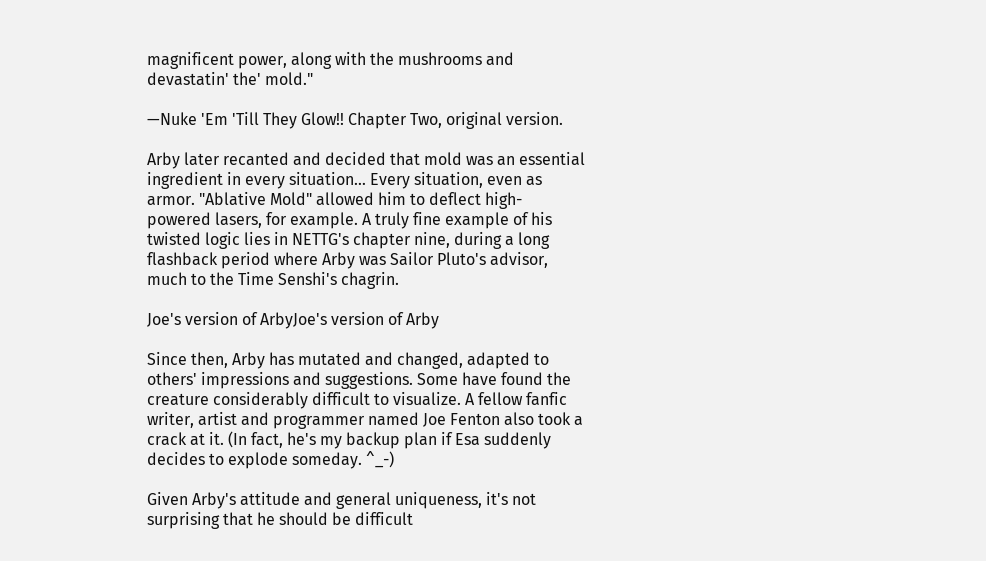magnificent power, along with the mushrooms and devastatin' the' mold."

—Nuke 'Em 'Till They Glow!! Chapter Two, original version.

Arby later recanted and decided that mold was an essential ingredient in every situation… Every situation, even as armor. "Ablative Mold" allowed him to deflect high-powered lasers, for example. A truly fine example of his twisted logic lies in NETTG's chapter nine, during a long flashback period where Arby was Sailor Pluto's advisor, much to the Time Senshi's chagrin.

Joe's version of ArbyJoe's version of Arby

Since then, Arby has mutated and changed, adapted to others' impressions and suggestions. Some have found the creature considerably difficult to visualize. A fellow fanfic writer, artist and programmer named Joe Fenton also took a crack at it. (In fact, he's my backup plan if Esa suddenly decides to explode someday. ^_-)

Given Arby's attitude and general uniqueness, it's not surprising that he should be difficult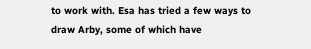to work with. Esa has tried a few ways to draw Arby, some of which have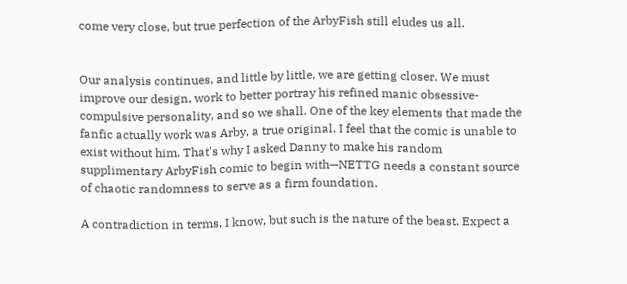come very close, but true perfection of the ArbyFish still eludes us all.


Our analysis continues, and little by little, we are getting closer. We must improve our design, work to better portray his refined manic obsessive-compulsive personality, and so we shall. One of the key elements that made the fanfic actually work was Arby, a true original. I feel that the comic is unable to exist without him. That's why I asked Danny to make his random supplimentary ArbyFish comic to begin with—NETTG needs a constant source of chaotic randomness to serve as a firm foundation.

A contradiction in terms, I know, but such is the nature of the beast. Expect a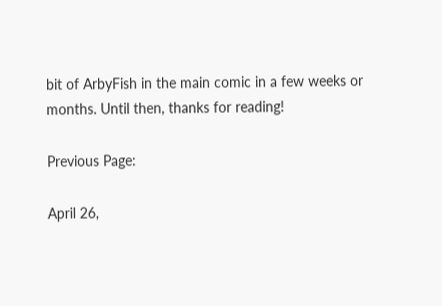bit of ArbyFish in the main comic in a few weeks or months. Until then, thanks for reading!

Previous Page:

April 26,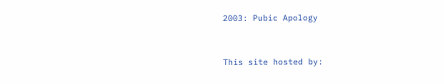2003: Pubic Apology


This site hosted by: